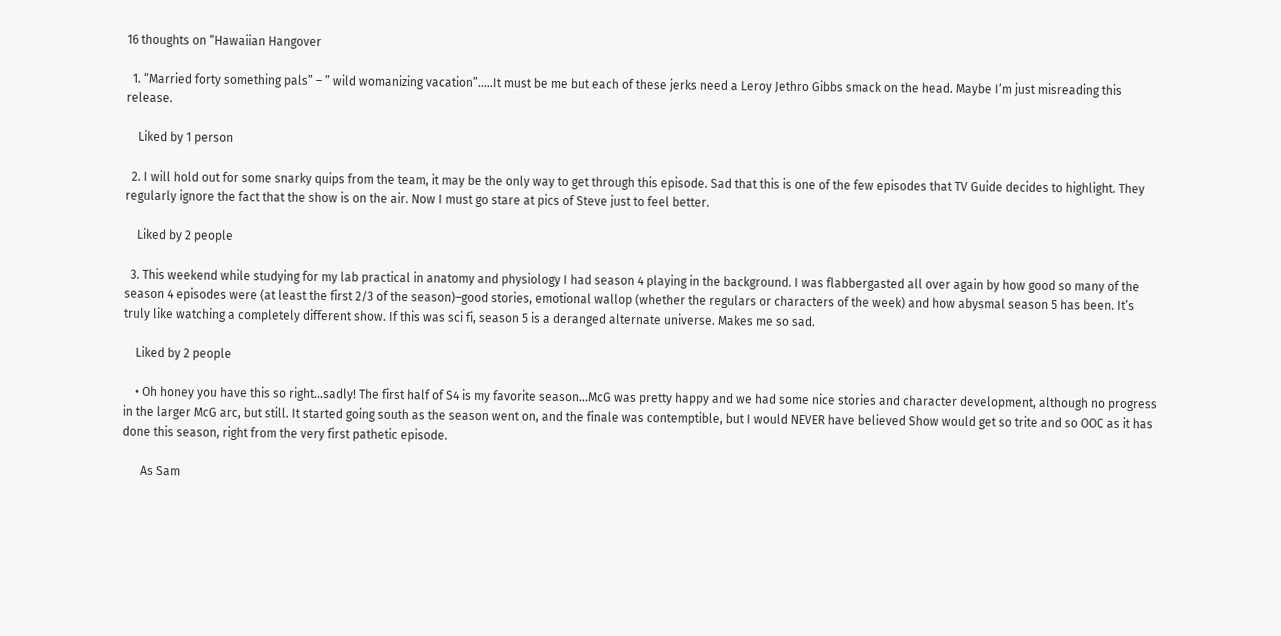16 thoughts on “Hawaiian Hangover

  1. “Married forty something pals” – ” wild womanizing vacation”…..It must be me but each of these jerks need a Leroy Jethro Gibbs smack on the head. Maybe I’m just misreading this release.

    Liked by 1 person

  2. I will hold out for some snarky quips from the team, it may be the only way to get through this episode. Sad that this is one of the few episodes that TV Guide decides to highlight. They regularly ignore the fact that the show is on the air. Now I must go stare at pics of Steve just to feel better.

    Liked by 2 people

  3. This weekend while studying for my lab practical in anatomy and physiology I had season 4 playing in the background. I was flabbergasted all over again by how good so many of the season 4 episodes were (at least the first 2/3 of the season)–good stories, emotional wallop (whether the regulars or characters of the week) and how abysmal season 5 has been. It’s truly like watching a completely different show. If this was sci fi, season 5 is a deranged alternate universe. Makes me so sad.

    Liked by 2 people

    • Oh honey you have this so right…sadly! The first half of S4 is my favorite season…McG was pretty happy and we had some nice stories and character development, although no progress in the larger McG arc, but still. It started going south as the season went on, and the finale was contemptible, but I would NEVER have believed Show would get so trite and so OOC as it has done this season, right from the very first pathetic episode.

      As Sam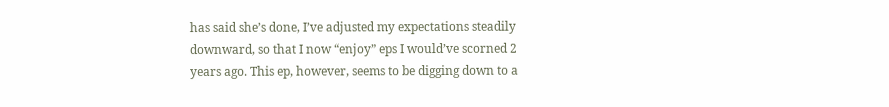has said she’s done, I’ve adjusted my expectations steadily downward, so that I now “enjoy” eps I would’ve scorned 2 years ago. This ep, however, seems to be digging down to a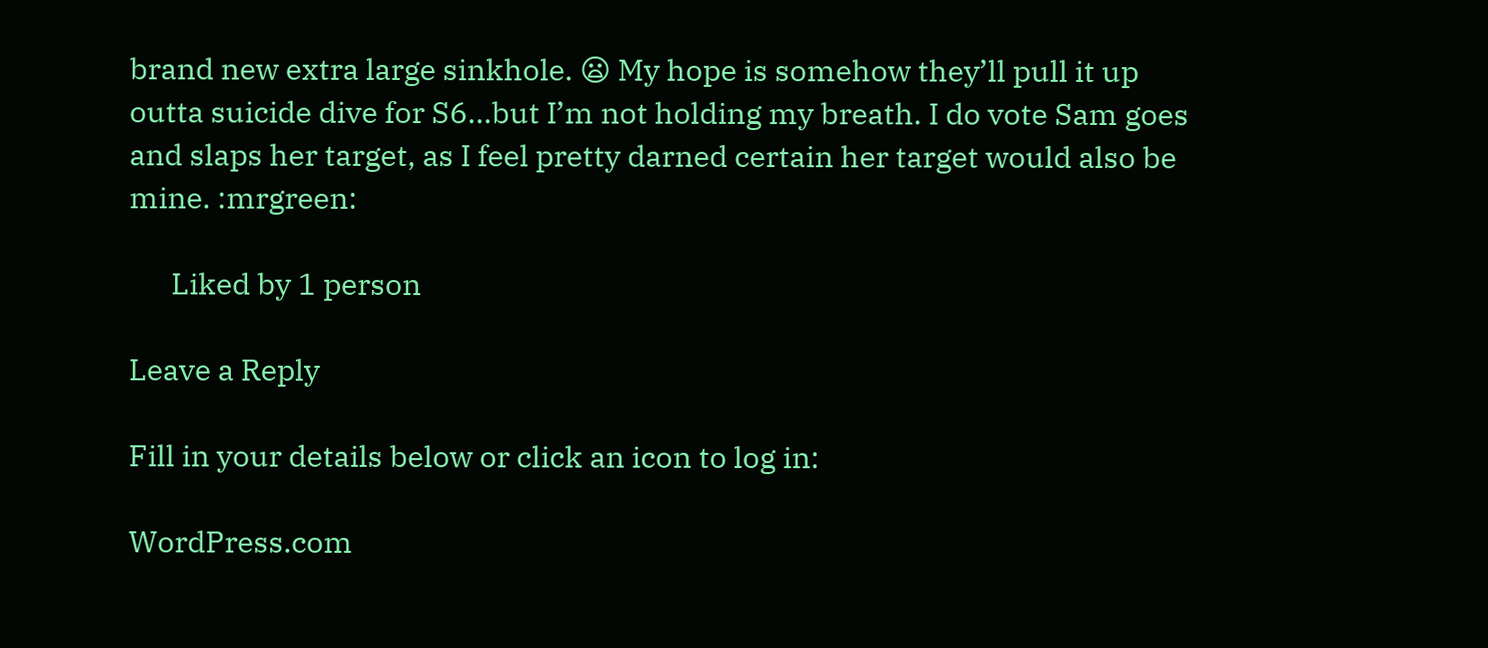brand new extra large sinkhole. 😦 My hope is somehow they’ll pull it up outta suicide dive for S6…but I’m not holding my breath. I do vote Sam goes and slaps her target, as I feel pretty darned certain her target would also be mine. :mrgreen:

      Liked by 1 person

Leave a Reply

Fill in your details below or click an icon to log in:

WordPress.com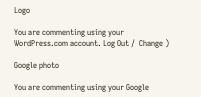Logo

You are commenting using your WordPress.com account. Log Out /  Change )

Google photo

You are commenting using your Google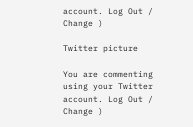account. Log Out /  Change )

Twitter picture

You are commenting using your Twitter account. Log Out /  Change )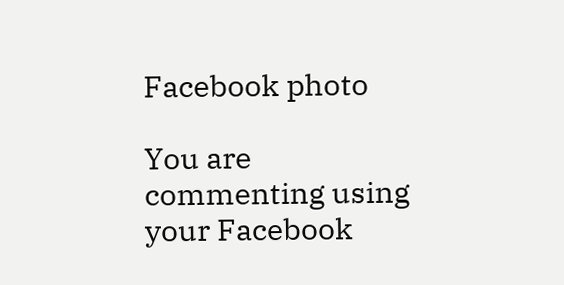Facebook photo

You are commenting using your Facebook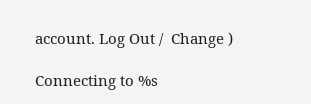account. Log Out /  Change )

Connecting to %s